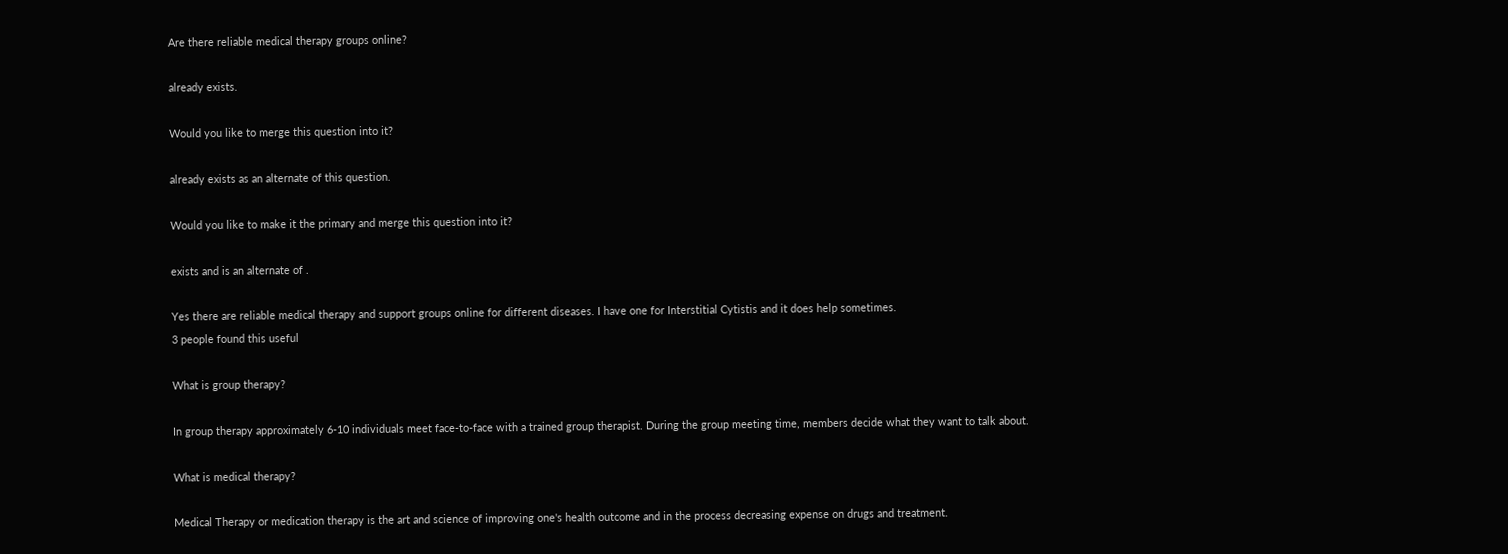Are there reliable medical therapy groups online?

already exists.

Would you like to merge this question into it?

already exists as an alternate of this question.

Would you like to make it the primary and merge this question into it?

exists and is an alternate of .

Yes there are reliable medical therapy and support groups online for different diseases. I have one for Interstitial Cytistis and it does help sometimes.
3 people found this useful

What is group therapy?

In group therapy approximately 6-10 individuals meet face-to-face with a trained group therapist. During the group meeting time, members decide what they want to talk about.

What is medical therapy?

Medical Therapy or medication therapy is the art and science of improving one's health outcome and in the process decreasing expense on drugs and treatment.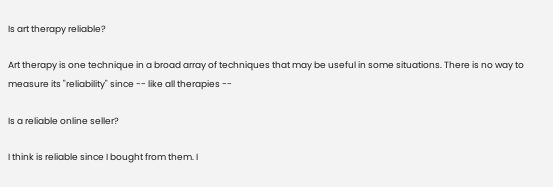Is art therapy reliable?

Art therapy is one technique in a broad array of techniques that may be useful in some situations. There is no way to measure its "reliability" since -- like all therapies --

Is a reliable online seller?

I think is reliable since I bought from them. I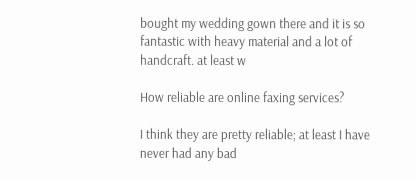bought my wedding gown there and it is so fantastic with heavy material and a lot of handcraft. at least w

How reliable are online faxing services?

I think they are pretty reliable; at least I have never had any bad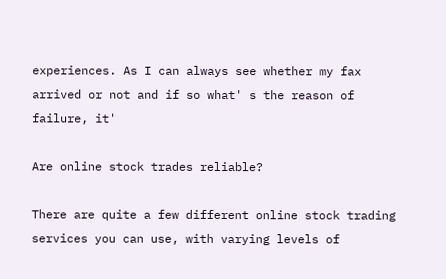experiences. As I can always see whether my fax arrived or not and if so what' s the reason of failure, it'

Are online stock trades reliable?

There are quite a few different online stock trading services you can use, with varying levels of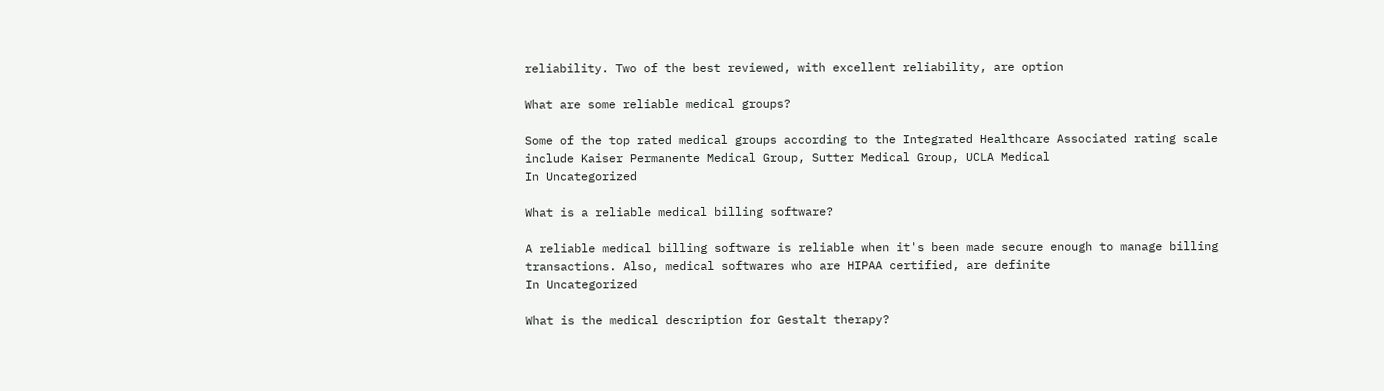reliability. Two of the best reviewed, with excellent reliability, are option

What are some reliable medical groups?

Some of the top rated medical groups according to the Integrated Healthcare Associated rating scale include Kaiser Permanente Medical Group, Sutter Medical Group, UCLA Medical
In Uncategorized

What is a reliable medical billing software?

A reliable medical billing software is reliable when it's been made secure enough to manage billing transactions. Also, medical softwares who are HIPAA certified, are definite
In Uncategorized

What is the medical description for Gestalt therapy?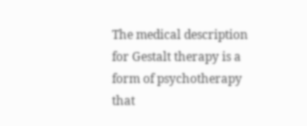The medical description for Gestalt therapy is a form of psychotherapy that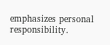emphasizes personal responsibility.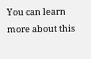You can learn more about this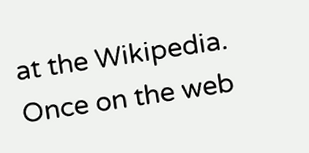at the Wikipedia. Once on the web